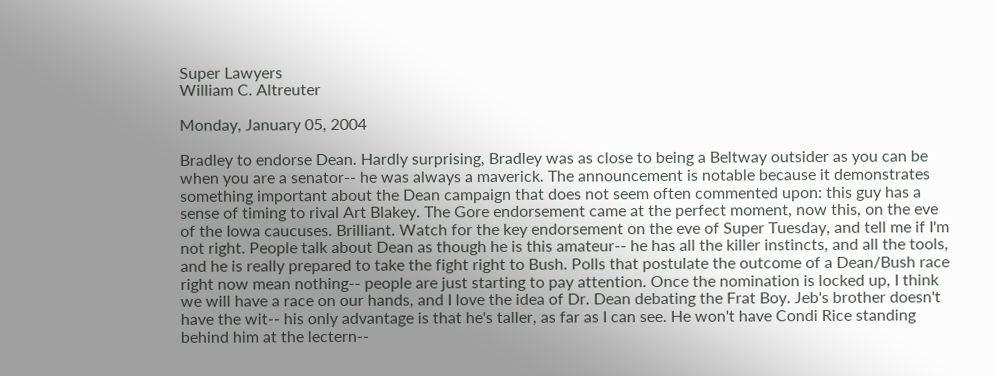Super Lawyers
William C. Altreuter

Monday, January 05, 2004

Bradley to endorse Dean. Hardly surprising, Bradley was as close to being a Beltway outsider as you can be when you are a senator-- he was always a maverick. The announcement is notable because it demonstrates something important about the Dean campaign that does not seem often commented upon: this guy has a sense of timing to rival Art Blakey. The Gore endorsement came at the perfect moment, now this, on the eve of the Iowa caucuses. Brilliant. Watch for the key endorsement on the eve of Super Tuesday, and tell me if I'm not right. People talk about Dean as though he is this amateur-- he has all the killer instincts, and all the tools, and he is really prepared to take the fight right to Bush. Polls that postulate the outcome of a Dean/Bush race right now mean nothing-- people are just starting to pay attention. Once the nomination is locked up, I think we will have a race on our hands, and I love the idea of Dr. Dean debating the Frat Boy. Jeb's brother doesn't have the wit-- his only advantage is that he's taller, as far as I can see. He won't have Condi Rice standing behind him at the lectern--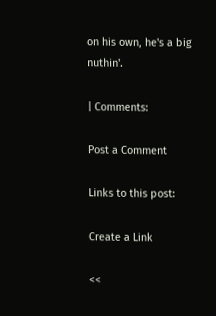on his own, he's a big nuthin'.

| Comments:

Post a Comment

Links to this post:

Create a Link

<<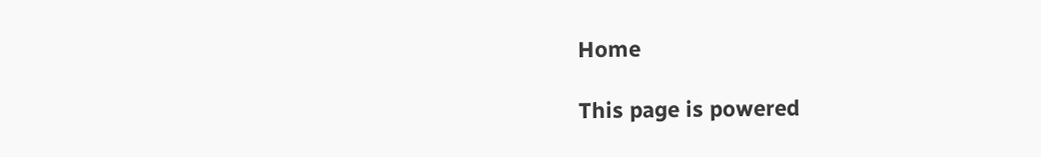Home

This page is powered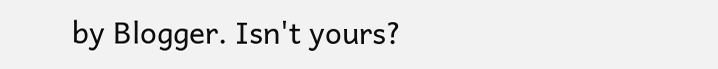by Blogger. Isn't yours?